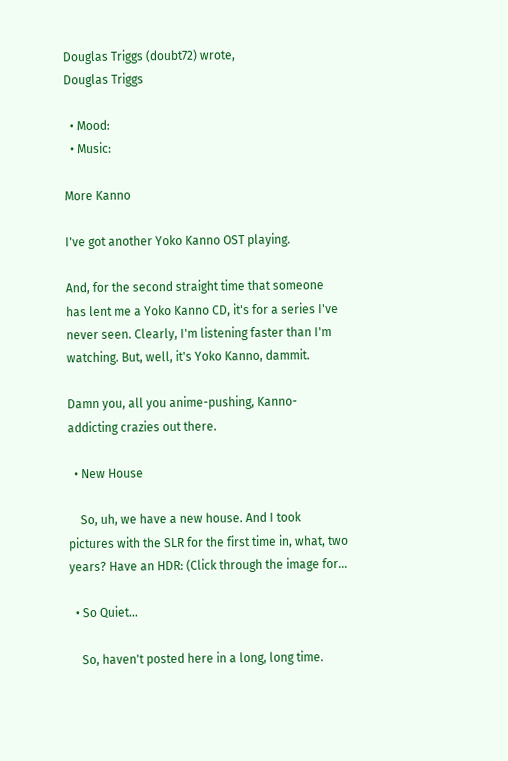Douglas Triggs (doubt72) wrote,
Douglas Triggs

  • Mood:
  • Music:

More Kanno

I've got another Yoko Kanno OST playing.

And, for the second straight time that someone has lent me a Yoko Kanno CD, it's for a series I've never seen. Clearly, I'm listening faster than I'm watching. But, well, it's Yoko Kanno, dammit.

Damn you, all you anime-pushing, Kanno-addicting crazies out there.

  • New House

    So, uh, we have a new house. And I took pictures with the SLR for the first time in, what, two years? Have an HDR: (Click through the image for…

  • So Quiet...

    So, haven't posted here in a long, long time.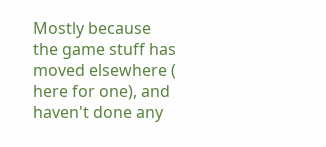Mostly because the game stuff has moved elsewhere ( here for one), and haven't done any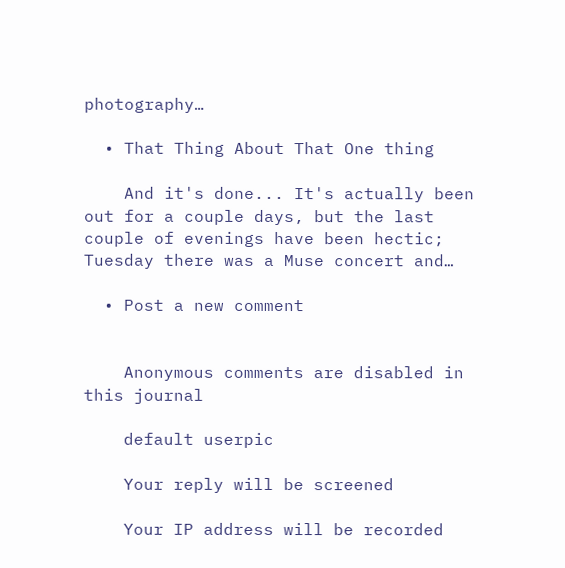photography…

  • That Thing About That One thing

    And it's done... It's actually been out for a couple days, but the last couple of evenings have been hectic; Tuesday there was a Muse concert and…

  • Post a new comment


    Anonymous comments are disabled in this journal

    default userpic

    Your reply will be screened

    Your IP address will be recorded